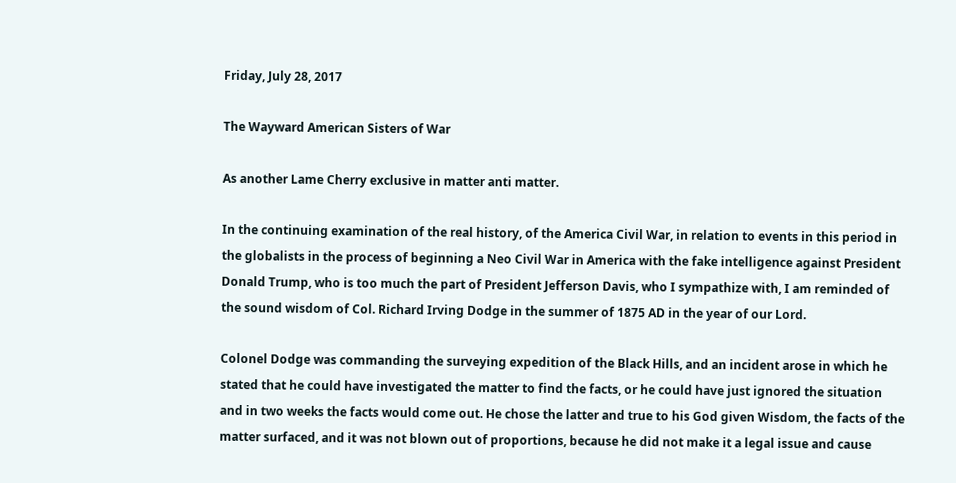Friday, July 28, 2017

The Wayward American Sisters of War

As another Lame Cherry exclusive in matter anti matter.

In the continuing examination of the real history, of the America Civil War, in relation to events in this period in the globalists in the process of beginning a Neo Civil War in America with the fake intelligence against President Donald Trump, who is too much the part of President Jefferson Davis, who I sympathize with, I am reminded of the sound wisdom of Col. Richard Irving Dodge in the summer of 1875 AD in the year of our Lord.

Colonel Dodge was commanding the surveying expedition of the Black Hills, and an incident arose in which he stated that he could have investigated the matter to find the facts, or he could have just ignored the situation and in two weeks the facts would come out. He chose the latter and true to his God given Wisdom, the facts of the matter surfaced, and it was not blown out of proportions, because he did not make it a legal issue and cause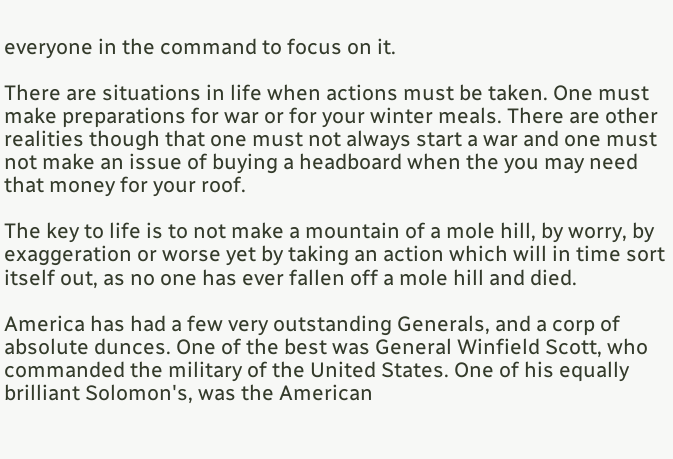everyone in the command to focus on it.

There are situations in life when actions must be taken. One must make preparations for war or for your winter meals. There are other realities though that one must not always start a war and one must not make an issue of buying a headboard when the you may need that money for your roof.

The key to life is to not make a mountain of a mole hill, by worry, by exaggeration or worse yet by taking an action which will in time sort itself out, as no one has ever fallen off a mole hill and died.

America has had a few very outstanding Generals, and a corp of absolute dunces. One of the best was General Winfield Scott, who commanded the military of the United States. One of his equally brilliant Solomon's, was the American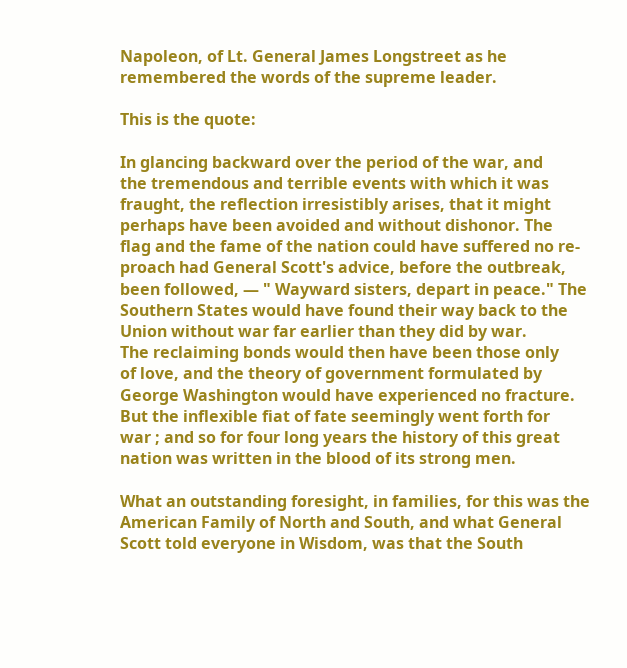Napoleon, of Lt. General James Longstreet as he remembered the words of the supreme leader.

This is the quote:

In glancing backward over the period of the war, and
the tremendous and terrible events with which it was
fraught, the reflection irresistibly arises, that it might
perhaps have been avoided and without dishonor. The
flag and the fame of the nation could have suffered no re-
proach had General Scott's advice, before the outbreak,
been followed, — " Wayward sisters, depart in peace." The
Southern States would have found their way back to the
Union without war far earlier than they did by war.
The reclaiming bonds would then have been those only
of love, and the theory of government formulated by
George Washington would have experienced no fracture.
But the inflexible fiat of fate seemingly went forth for
war ; and so for four long years the history of this great
nation was written in the blood of its strong men.

What an outstanding foresight, in families, for this was the American Family of North and South, and what General Scott told everyone in Wisdom, was that the South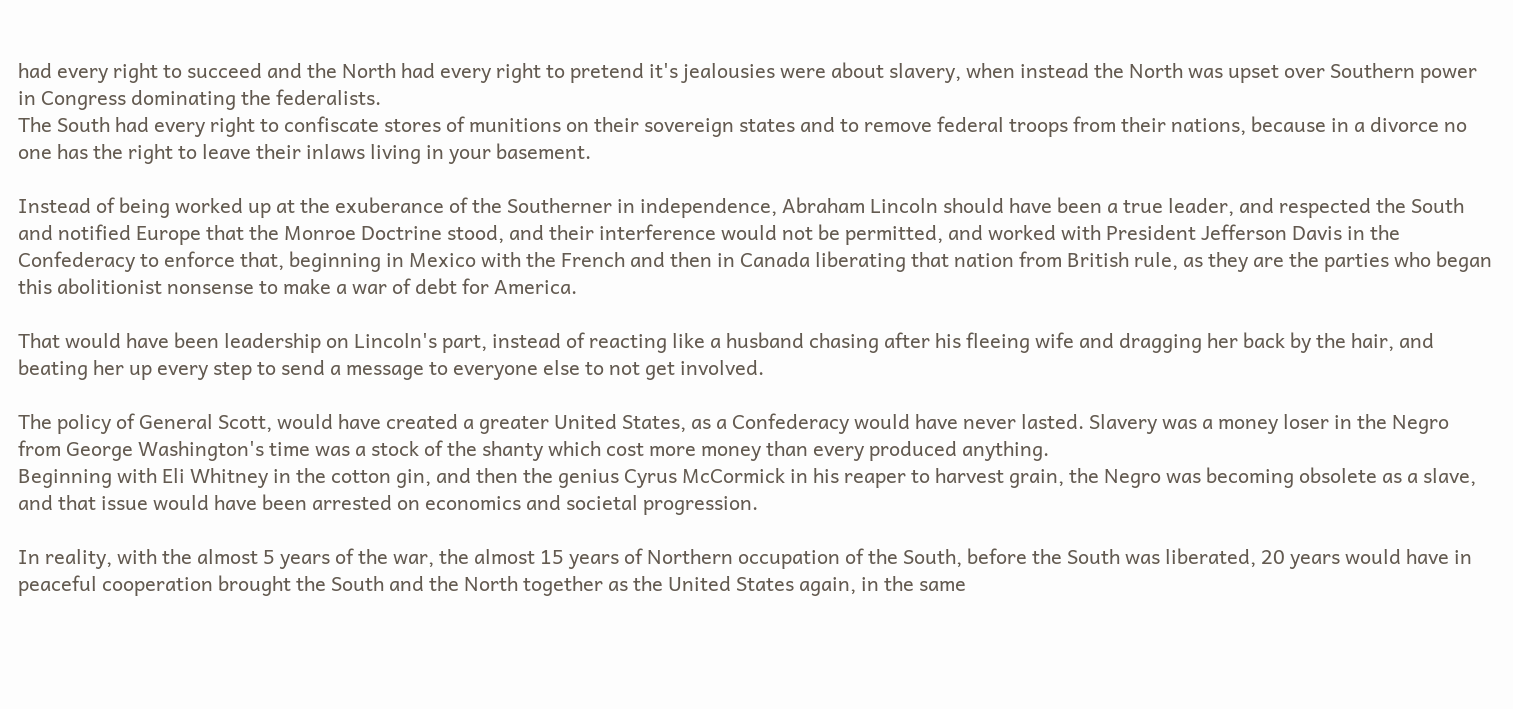had every right to succeed and the North had every right to pretend it's jealousies were about slavery, when instead the North was upset over Southern power in Congress dominating the federalists.
The South had every right to confiscate stores of munitions on their sovereign states and to remove federal troops from their nations, because in a divorce no one has the right to leave their inlaws living in your basement.

Instead of being worked up at the exuberance of the Southerner in independence, Abraham Lincoln should have been a true leader, and respected the South and notified Europe that the Monroe Doctrine stood, and their interference would not be permitted, and worked with President Jefferson Davis in the Confederacy to enforce that, beginning in Mexico with the French and then in Canada liberating that nation from British rule, as they are the parties who began this abolitionist nonsense to make a war of debt for America.

That would have been leadership on Lincoln's part, instead of reacting like a husband chasing after his fleeing wife and dragging her back by the hair, and beating her up every step to send a message to everyone else to not get involved.

The policy of General Scott, would have created a greater United States, as a Confederacy would have never lasted. Slavery was a money loser in the Negro from George Washington's time was a stock of the shanty which cost more money than every produced anything.
Beginning with Eli Whitney in the cotton gin, and then the genius Cyrus McCormick in his reaper to harvest grain, the Negro was becoming obsolete as a slave, and that issue would have been arrested on economics and societal progression.

In reality, with the almost 5 years of the war, the almost 15 years of Northern occupation of the South, before the South was liberated, 20 years would have in peaceful cooperation brought the South and the North together as the United States again, in the same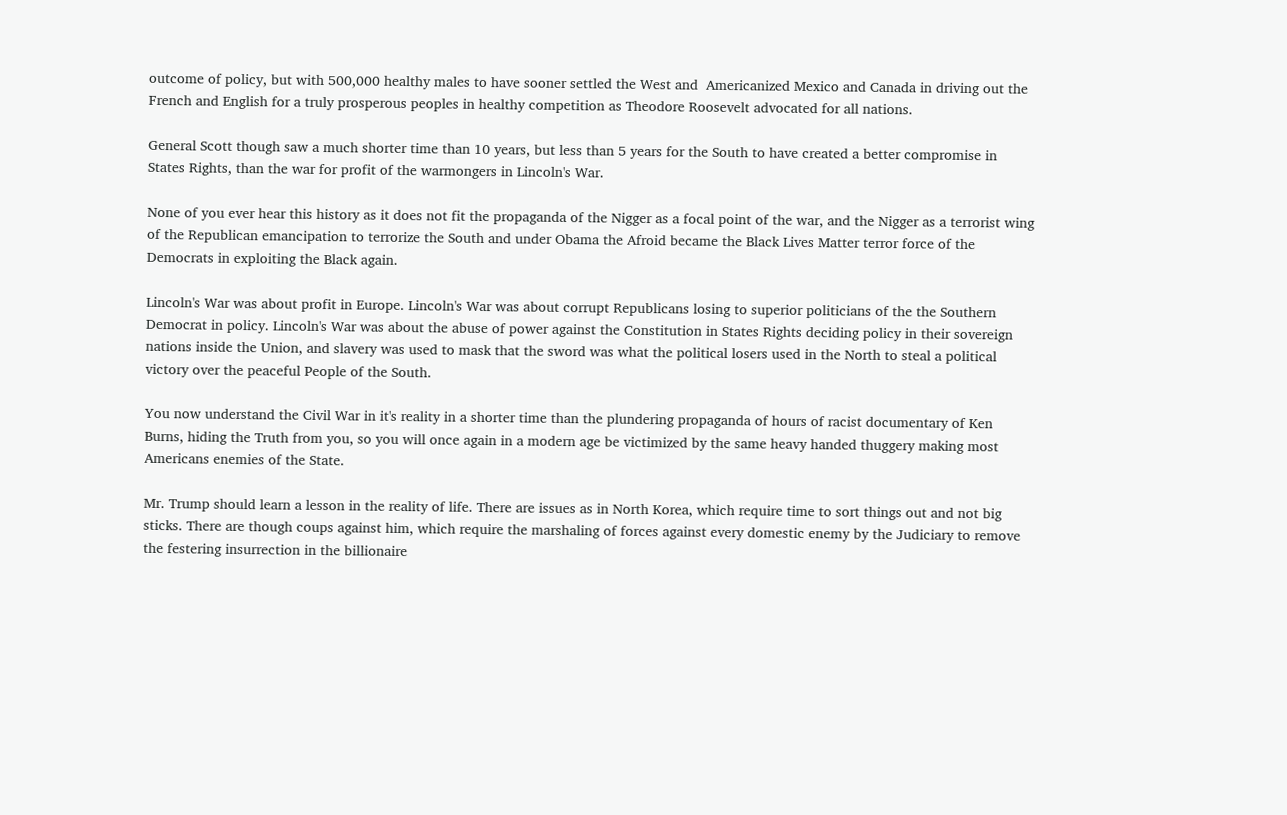outcome of policy, but with 500,000 healthy males to have sooner settled the West and  Americanized Mexico and Canada in driving out the French and English for a truly prosperous peoples in healthy competition as Theodore Roosevelt advocated for all nations.

General Scott though saw a much shorter time than 10 years, but less than 5 years for the South to have created a better compromise in States Rights, than the war for profit of the warmongers in Lincoln's War.

None of you ever hear this history as it does not fit the propaganda of the Nigger as a focal point of the war, and the Nigger as a terrorist wing of the Republican emancipation to terrorize the South and under Obama the Afroid became the Black Lives Matter terror force of the Democrats in exploiting the Black again.

Lincoln's War was about profit in Europe. Lincoln's War was about corrupt Republicans losing to superior politicians of the the Southern Democrat in policy. Lincoln's War was about the abuse of power against the Constitution in States Rights deciding policy in their sovereign nations inside the Union, and slavery was used to mask that the sword was what the political losers used in the North to steal a political victory over the peaceful People of the South.

You now understand the Civil War in it's reality in a shorter time than the plundering propaganda of hours of racist documentary of Ken Burns, hiding the Truth from you, so you will once again in a modern age be victimized by the same heavy handed thuggery making most Americans enemies of the State.

Mr. Trump should learn a lesson in the reality of life. There are issues as in North Korea, which require time to sort things out and not big sticks. There are though coups against him, which require the marshaling of forces against every domestic enemy by the Judiciary to remove the festering insurrection in the billionaire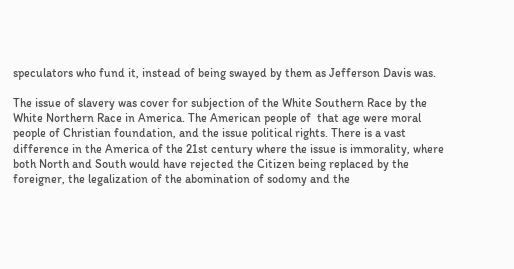speculators who fund it, instead of being swayed by them as Jefferson Davis was.

The issue of slavery was cover for subjection of the White Southern Race by the White Northern Race in America. The American people of  that age were moral people of Christian foundation, and the issue political rights. There is a vast difference in the America of the 21st century where the issue is immorality, where both North and South would have rejected the Citizen being replaced by the foreigner, the legalization of the abomination of sodomy and the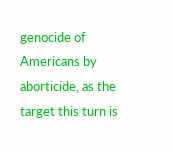genocide of Americans by aborticide, as the target this turn is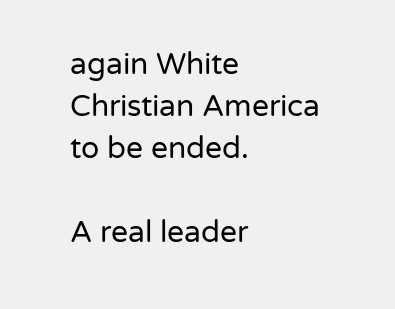again White Christian America to be ended.

A real leader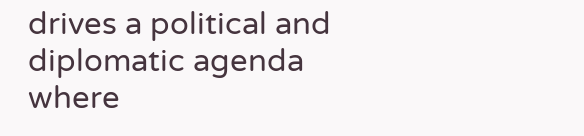drives a political and diplomatic agenda where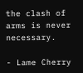the clash of arms is never necessary.

- Lame Cherry